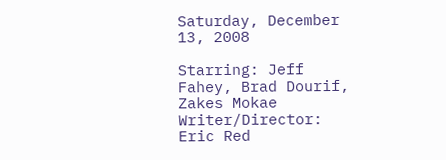Saturday, December 13, 2008

Starring: Jeff Fahey, Brad Dourif, Zakes Mokae
Writer/Director: Eric Red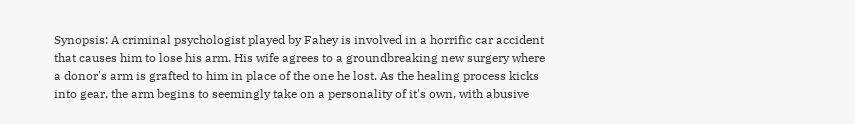Synopsis: A criminal psychologist played by Fahey is involved in a horrific car accident that causes him to lose his arm. His wife agrees to a groundbreaking new surgery where a donor's arm is grafted to him in place of the one he lost. As the healing process kicks into gear, the arm begins to seemingly take on a personality of it's own, with abusive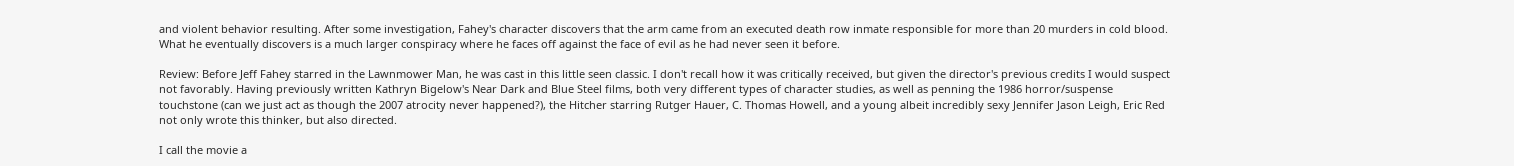and violent behavior resulting. After some investigation, Fahey's character discovers that the arm came from an executed death row inmate responsible for more than 20 murders in cold blood. What he eventually discovers is a much larger conspiracy where he faces off against the face of evil as he had never seen it before.

Review: Before Jeff Fahey starred in the Lawnmower Man, he was cast in this little seen classic. I don't recall how it was critically received, but given the director's previous credits I would suspect not favorably. Having previously written Kathryn Bigelow's Near Dark and Blue Steel films, both very different types of character studies, as well as penning the 1986 horror/suspense touchstone (can we just act as though the 2007 atrocity never happened?), the Hitcher starring Rutger Hauer, C. Thomas Howell, and a young albeit incredibly sexy Jennifer Jason Leigh, Eric Red not only wrote this thinker, but also directed.

I call the movie a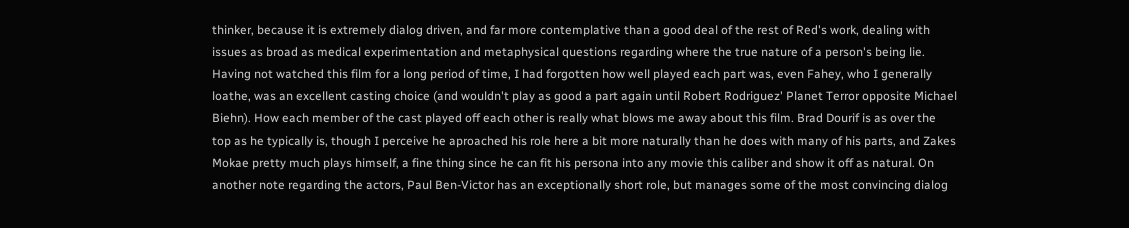thinker, because it is extremely dialog driven, and far more contemplative than a good deal of the rest of Red's work, dealing with issues as broad as medical experimentation and metaphysical questions regarding where the true nature of a person's being lie. Having not watched this film for a long period of time, I had forgotten how well played each part was, even Fahey, who I generally loathe, was an excellent casting choice (and wouldn't play as good a part again until Robert Rodriguez' Planet Terror opposite Michael Biehn). How each member of the cast played off each other is really what blows me away about this film. Brad Dourif is as over the top as he typically is, though I perceive he aproached his role here a bit more naturally than he does with many of his parts, and Zakes Mokae pretty much plays himself, a fine thing since he can fit his persona into any movie this caliber and show it off as natural. On another note regarding the actors, Paul Ben-Victor has an exceptionally short role, but manages some of the most convincing dialog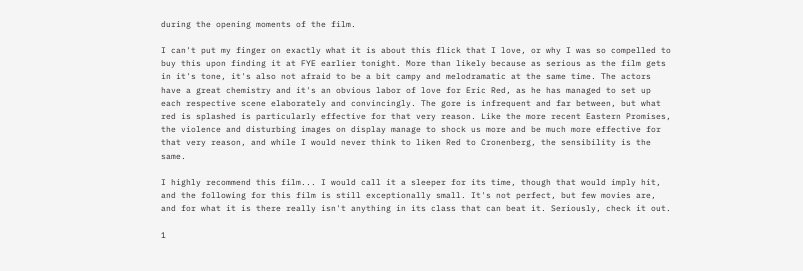during the opening moments of the film.

I can't put my finger on exactly what it is about this flick that I love, or why I was so compelled to buy this upon finding it at FYE earlier tonight. More than likely because as serious as the film gets in it's tone, it's also not afraid to be a bit campy and melodramatic at the same time. The actors have a great chemistry and it's an obvious labor of love for Eric Red, as he has managed to set up each respective scene elaborately and convincingly. The gore is infrequent and far between, but what red is splashed is particularly effective for that very reason. Like the more recent Eastern Promises, the violence and disturbing images on display manage to shock us more and be much more effective for that very reason, and while I would never think to liken Red to Cronenberg, the sensibility is the same.

I highly recommend this film... I would call it a sleeper for its time, though that would imply hit, and the following for this film is still exceptionally small. It's not perfect, but few movies are, and for what it is there really isn't anything in its class that can beat it. Seriously, check it out.

1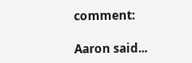comment:

Aaron said...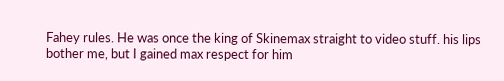Fahey rules. He was once the king of Skinemax straight to video stuff. his lips bother me, but I gained max respect for him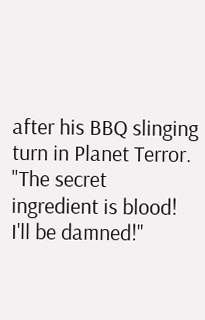after his BBQ slinging turn in Planet Terror. "The secret ingredient is blood! I'll be damned!"